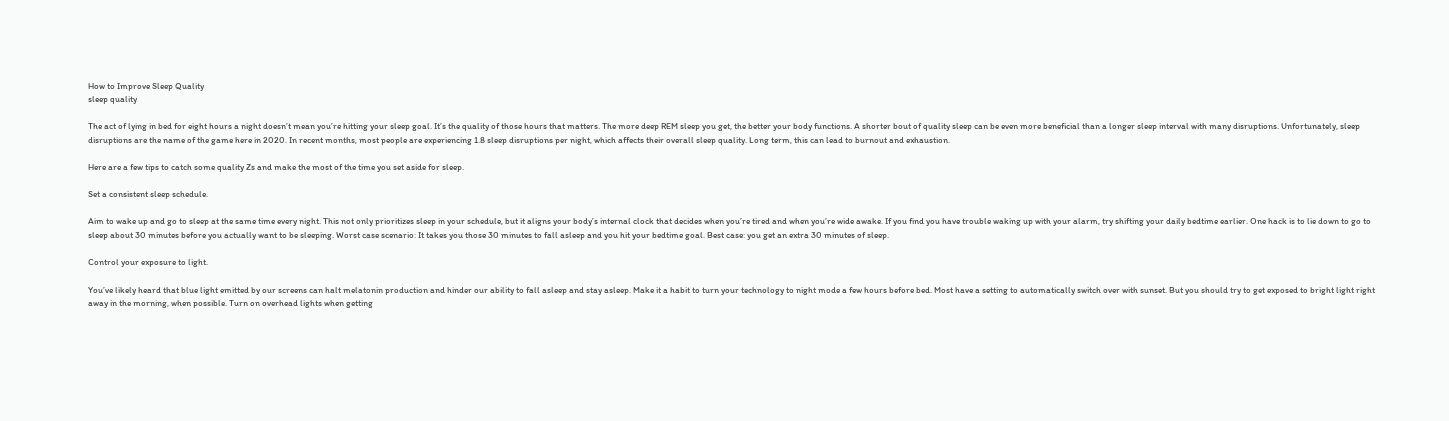How to Improve Sleep Quality
sleep quality

The act of lying in bed for eight hours a night doesn’t mean you’re hitting your sleep goal. It’s the quality of those hours that matters. The more deep REM sleep you get, the better your body functions. A shorter bout of quality sleep can be even more beneficial than a longer sleep interval with many disruptions. Unfortunately, sleep disruptions are the name of the game here in 2020. In recent months, most people are experiencing 1.8 sleep disruptions per night, which affects their overall sleep quality. Long term, this can lead to burnout and exhaustion.

Here are a few tips to catch some quality Zs and make the most of the time you set aside for sleep.

Set a consistent sleep schedule.

Aim to wake up and go to sleep at the same time every night. This not only prioritizes sleep in your schedule, but it aligns your body’s internal clock that decides when you’re tired and when you’re wide awake. If you find you have trouble waking up with your alarm, try shifting your daily bedtime earlier. One hack is to lie down to go to sleep about 30 minutes before you actually want to be sleeping. Worst case scenario: It takes you those 30 minutes to fall asleep and you hit your bedtime goal. Best case: you get an extra 30 minutes of sleep.

Control your exposure to light.

You’ve likely heard that blue light emitted by our screens can halt melatonin production and hinder our ability to fall asleep and stay asleep. Make it a habit to turn your technology to night mode a few hours before bed. Most have a setting to automatically switch over with sunset. But you should try to get exposed to bright light right away in the morning, when possible. Turn on overhead lights when getting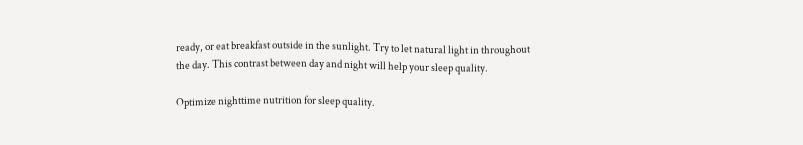ready, or eat breakfast outside in the sunlight. Try to let natural light in throughout the day. This contrast between day and night will help your sleep quality.

Optimize nighttime nutrition for sleep quality.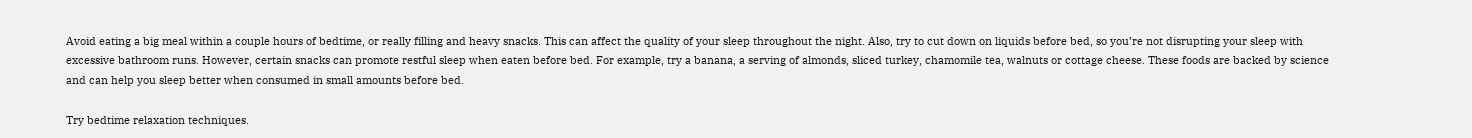Avoid eating a big meal within a couple hours of bedtime, or really filling and heavy snacks. This can affect the quality of your sleep throughout the night. Also, try to cut down on liquids before bed, so you’re not disrupting your sleep with excessive bathroom runs. However, certain snacks can promote restful sleep when eaten before bed. For example, try a banana, a serving of almonds, sliced turkey, chamomile tea, walnuts or cottage cheese. These foods are backed by science and can help you sleep better when consumed in small amounts before bed.

Try bedtime relaxation techniques.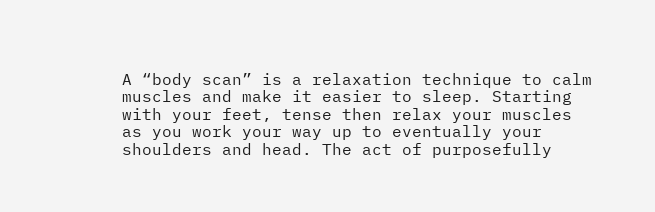A “body scan” is a relaxation technique to calm muscles and make it easier to sleep. Starting with your feet, tense then relax your muscles as you work your way up to eventually your shoulders and head. The act of purposefully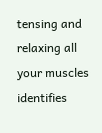tensing and relaxing all your muscles identifies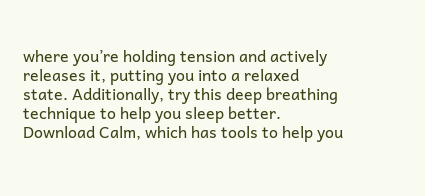where you’re holding tension and actively releases it, putting you into a relaxed state. Additionally, try this deep breathing technique to help you sleep better. Download Calm, which has tools to help you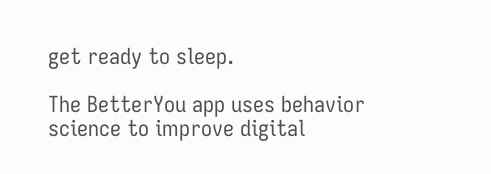get ready to sleep.

The BetterYou app uses behavior science to improve digital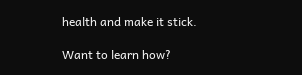health and make it stick.

Want to learn how?